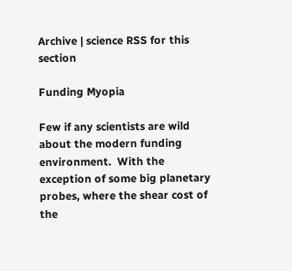Archive | science RSS for this section

Funding Myopia

Few if any scientists are wild about the modern funding environment.  With the exception of some big planetary probes, where the shear cost of the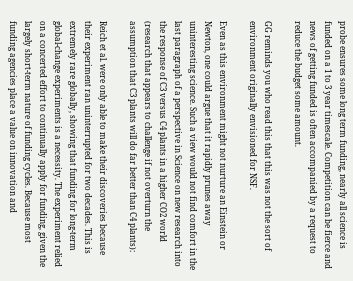probe ensures some long term funding, nearly all science is funded on a 1 to 3 year timescale. Competition can be fierce and news of getting funded is often accompanied by a request to reduce the budget some amount.

GG reminds you who read this that this was not the sort of environment originally envisioned for NSF.

Even as this environment might not nurture an Einstein or Newton, one could argue that it rapidly prunes away uninteresting science. Such a view would not find comfort in the last paragraph of a perspective in Science on new research into the response of C3 versus C4 plants in a higher CO2 world (research that appears to challenge if not overturn the assumption that C3 plants will do far better than C4 plants):

Reich et al. were only able to make their discoveries because their experiment ran uninterrupted for two decades. This is extremely rare globally, showing that funding for long-term global-change experiments is a necessity. The experiment relied on a concerted effort to continually apply for funding, given the largely short-term nature of funding cycles. Because most funding agencies place a value on innovation and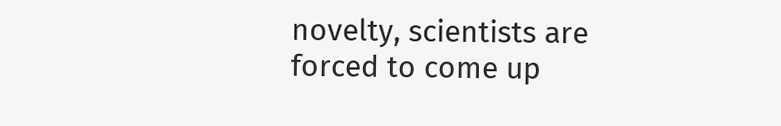novelty, scientists are forced to come up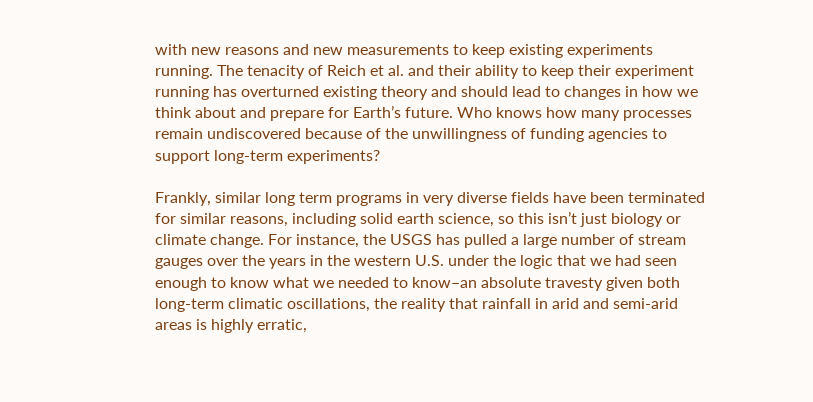with new reasons and new measurements to keep existing experiments running. The tenacity of Reich et al. and their ability to keep their experiment running has overturned existing theory and should lead to changes in how we think about and prepare for Earth’s future. Who knows how many processes remain undiscovered because of the unwillingness of funding agencies to support long-term experiments?

Frankly, similar long term programs in very diverse fields have been terminated for similar reasons, including solid earth science, so this isn’t just biology or climate change. For instance, the USGS has pulled a large number of stream gauges over the years in the western U.S. under the logic that we had seen enough to know what we needed to know–an absolute travesty given both long-term climatic oscillations, the reality that rainfall in arid and semi-arid areas is highly erratic,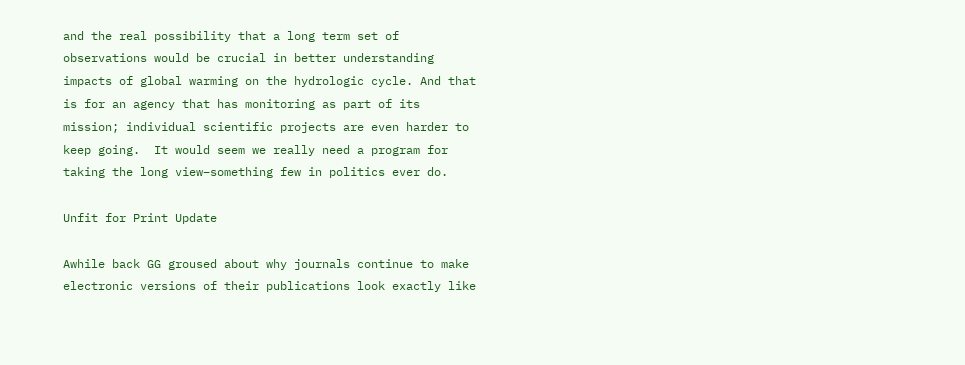and the real possibility that a long term set of observations would be crucial in better understanding impacts of global warming on the hydrologic cycle. And that is for an agency that has monitoring as part of its mission; individual scientific projects are even harder to keep going.  It would seem we really need a program for taking the long view–something few in politics ever do.

Unfit for Print Update

Awhile back GG groused about why journals continue to make electronic versions of their publications look exactly like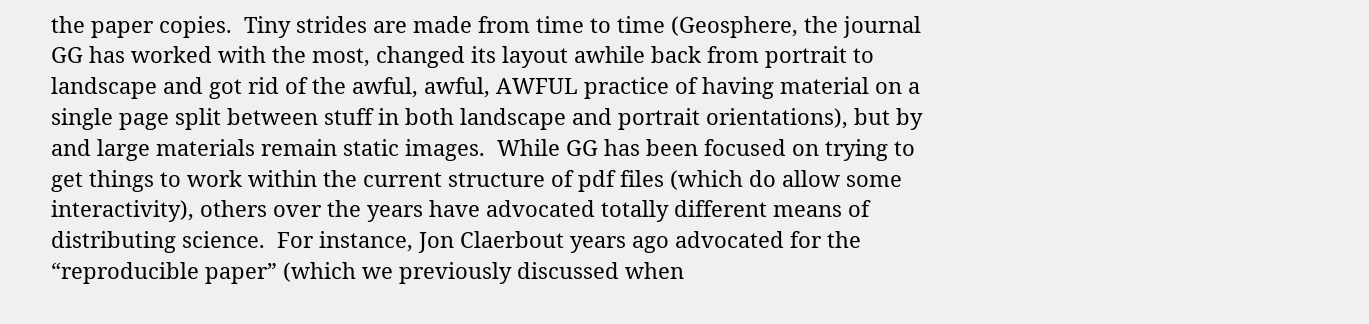the paper copies.  Tiny strides are made from time to time (Geosphere, the journal GG has worked with the most, changed its layout awhile back from portrait to landscape and got rid of the awful, awful, AWFUL practice of having material on a single page split between stuff in both landscape and portrait orientations), but by and large materials remain static images.  While GG has been focused on trying to get things to work within the current structure of pdf files (which do allow some interactivity), others over the years have advocated totally different means of distributing science.  For instance, Jon Claerbout years ago advocated for the “reproducible paper” (which we previously discussed when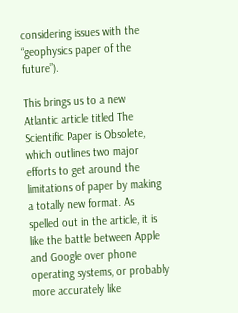considering issues with the “geophysics paper of the future”).

This brings us to a new Atlantic article titled The Scientific Paper is Obsolete, which outlines two major efforts to get around the limitations of paper by making a totally new format. As spelled out in the article, it is like the battle between Apple and Google over phone operating systems, or probably more accurately like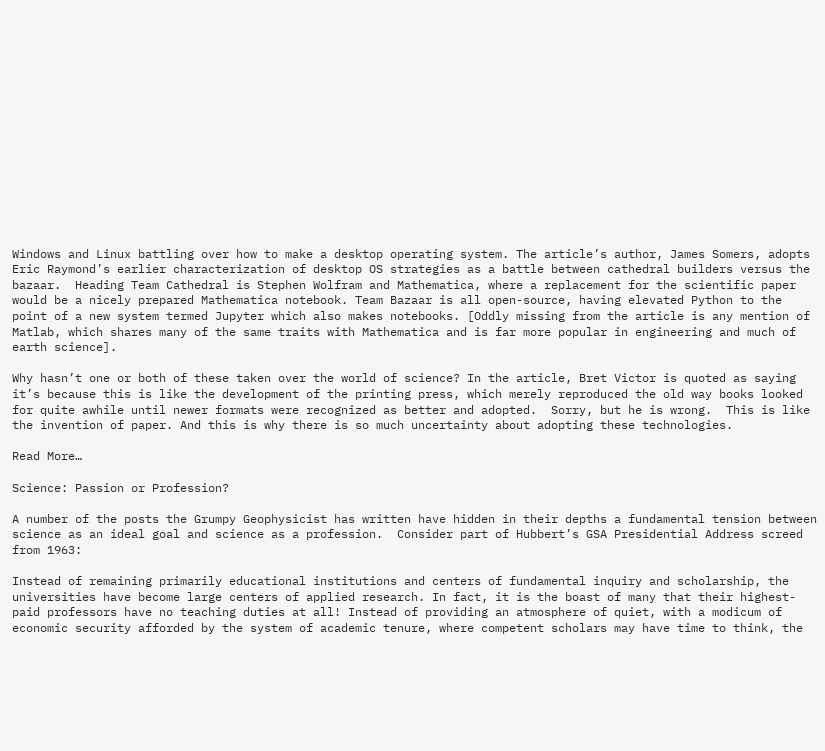Windows and Linux battling over how to make a desktop operating system. The article’s author, James Somers, adopts Eric Raymond’s earlier characterization of desktop OS strategies as a battle between cathedral builders versus the bazaar.  Heading Team Cathedral is Stephen Wolfram and Mathematica, where a replacement for the scientific paper would be a nicely prepared Mathematica notebook. Team Bazaar is all open-source, having elevated Python to the point of a new system termed Jupyter which also makes notebooks. [Oddly missing from the article is any mention of Matlab, which shares many of the same traits with Mathematica and is far more popular in engineering and much of earth science].

Why hasn’t one or both of these taken over the world of science? In the article, Bret Victor is quoted as saying it’s because this is like the development of the printing press, which merely reproduced the old way books looked for quite awhile until newer formats were recognized as better and adopted.  Sorry, but he is wrong.  This is like the invention of paper. And this is why there is so much uncertainty about adopting these technologies.

Read More…

Science: Passion or Profession?

A number of the posts the Grumpy Geophysicist has written have hidden in their depths a fundamental tension between science as an ideal goal and science as a profession.  Consider part of Hubbert’s GSA Presidential Address screed from 1963:

Instead of remaining primarily educational institutions and centers of fundamental inquiry and scholarship, the universities have become large centers of applied research. In fact, it is the boast of many that their highest-paid professors have no teaching duties at all! Instead of providing an atmosphere of quiet, with a modicum of economic security afforded by the system of academic tenure, where competent scholars may have time to think, the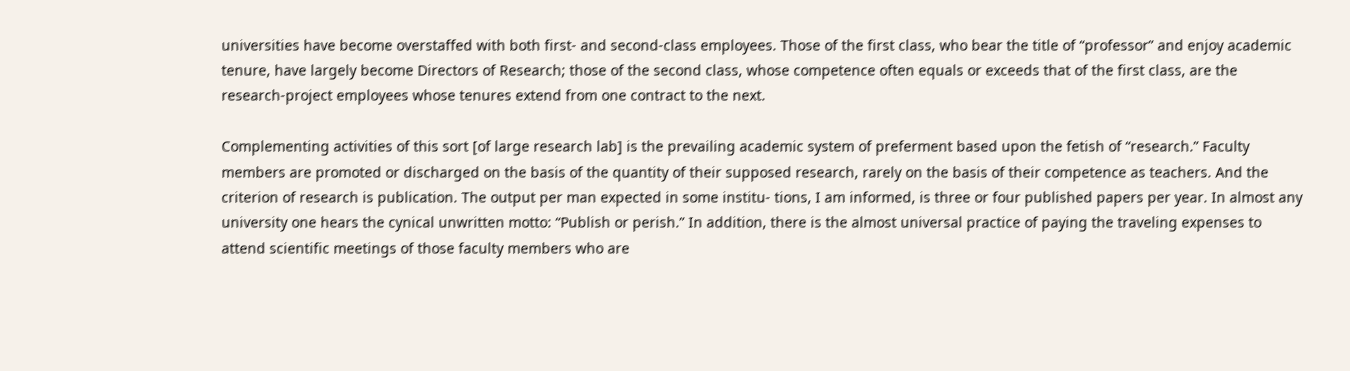universities have become overstaffed with both first- and second-class employees. Those of the first class, who bear the title of “professor” and enjoy academic tenure, have largely become Directors of Research; those of the second class, whose competence often equals or exceeds that of the first class, are the research-project employees whose tenures extend from one contract to the next.

Complementing activities of this sort [of large research lab] is the prevailing academic system of preferment based upon the fetish of “research.” Faculty members are promoted or discharged on the basis of the quantity of their supposed research, rarely on the basis of their competence as teachers. And the criterion of research is publication. The output per man expected in some institu- tions, I am informed, is three or four published papers per year. In almost any university one hears the cynical unwritten motto: “Publish or perish.” In addition, there is the almost universal practice of paying the traveling expenses to attend scientific meetings of those faculty members who are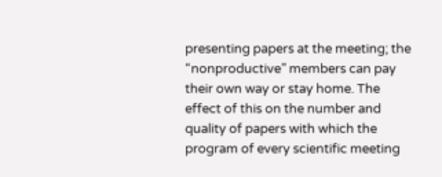presenting papers at the meeting; the “nonproductive” members can pay their own way or stay home. The effect of this on the number and quality of papers with which the program of every scientific meeting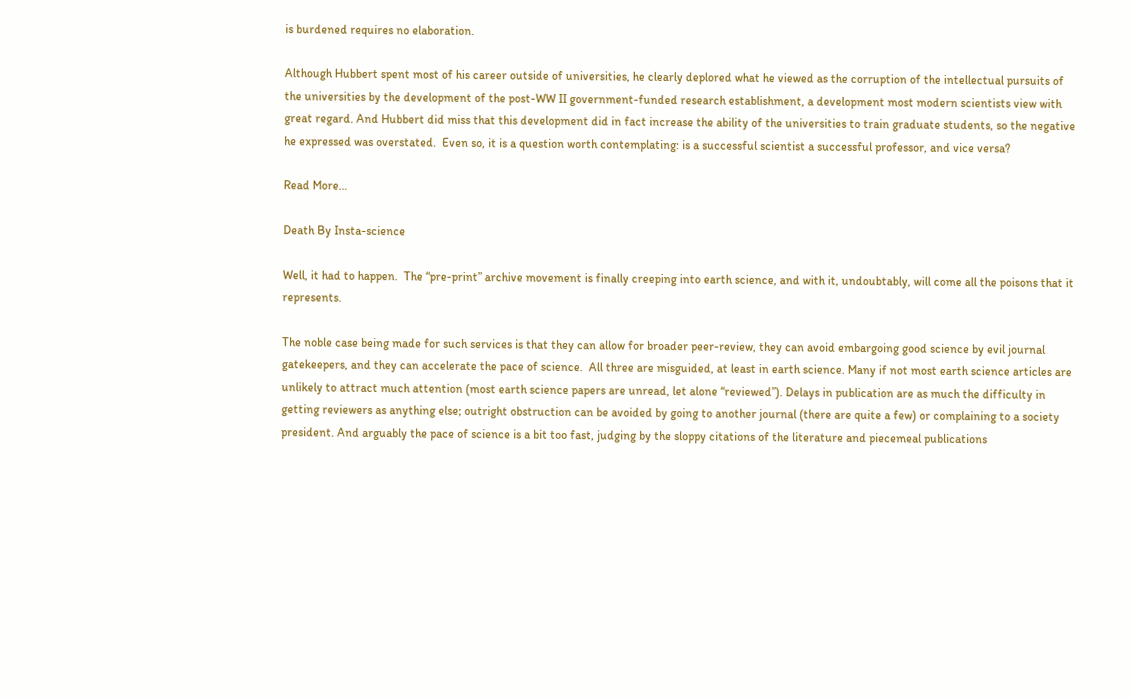is burdened requires no elaboration.

Although Hubbert spent most of his career outside of universities, he clearly deplored what he viewed as the corruption of the intellectual pursuits of the universities by the development of the post-WW II government-funded research establishment, a development most modern scientists view with great regard. And Hubbert did miss that this development did in fact increase the ability of the universities to train graduate students, so the negative he expressed was overstated.  Even so, it is a question worth contemplating: is a successful scientist a successful professor, and vice versa?

Read More…

Death By Insta-science

Well, it had to happen.  The “pre-print” archive movement is finally creeping into earth science, and with it, undoubtably, will come all the poisons that it represents.

The noble case being made for such services is that they can allow for broader peer-review, they can avoid embargoing good science by evil journal gatekeepers, and they can accelerate the pace of science.  All three are misguided, at least in earth science. Many if not most earth science articles are unlikely to attract much attention (most earth science papers are unread, let alone “reviewed”). Delays in publication are as much the difficulty in getting reviewers as anything else; outright obstruction can be avoided by going to another journal (there are quite a few) or complaining to a society president. And arguably the pace of science is a bit too fast, judging by the sloppy citations of the literature and piecemeal publications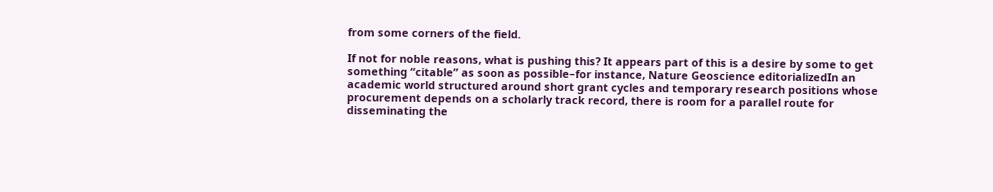from some corners of the field.

If not for noble reasons, what is pushing this? It appears part of this is a desire by some to get something “citable” as soon as possible–for instance, Nature Geoscience editorializedIn an academic world structured around short grant cycles and temporary research positions whose procurement depends on a scholarly track record, there is room for a parallel route for disseminating the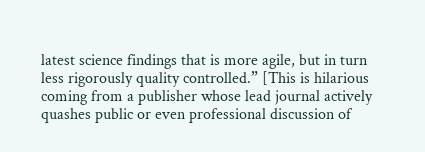latest science findings that is more agile, but in turn less rigorously quality controlled.” [This is hilarious coming from a publisher whose lead journal actively quashes public or even professional discussion of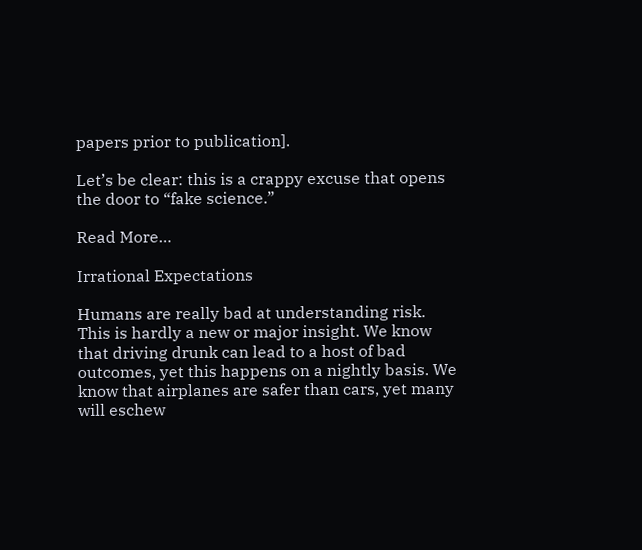papers prior to publication].

Let’s be clear: this is a crappy excuse that opens the door to “fake science.”

Read More…

Irrational Expectations

Humans are really bad at understanding risk.  This is hardly a new or major insight. We know that driving drunk can lead to a host of bad outcomes, yet this happens on a nightly basis. We know that airplanes are safer than cars, yet many will eschew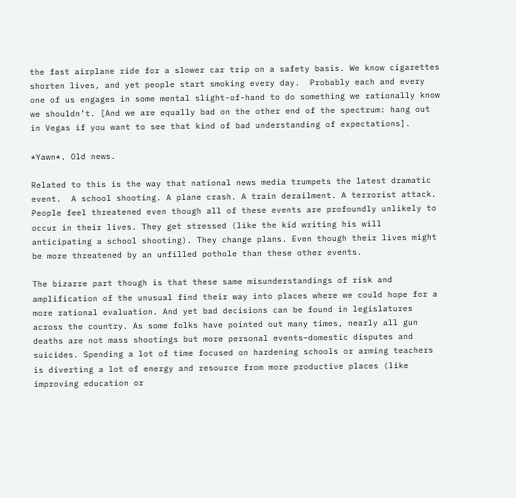the fast airplane ride for a slower car trip on a safety basis. We know cigarettes shorten lives, and yet people start smoking every day.  Probably each and every one of us engages in some mental slight-of-hand to do something we rationally know we shouldn’t. [And we are equally bad on the other end of the spectrum: hang out in Vegas if you want to see that kind of bad understanding of expectations].

*Yawn*. Old news.

Related to this is the way that national news media trumpets the latest dramatic event.  A school shooting. A plane crash. A train derailment. A terrorist attack. People feel threatened even though all of these events are profoundly unlikely to occur in their lives. They get stressed (like the kid writing his will anticipating a school shooting). They change plans. Even though their lives might be more threatened by an unfilled pothole than these other events.

The bizarre part though is that these same misunderstandings of risk and amplification of the unusual find their way into places where we could hope for a more rational evaluation. And yet bad decisions can be found in legislatures across the country. As some folks have pointed out many times, nearly all gun deaths are not mass shootings but more personal events–domestic disputes and suicides. Spending a lot of time focused on hardening schools or arming teachers is diverting a lot of energy and resource from more productive places (like improving education or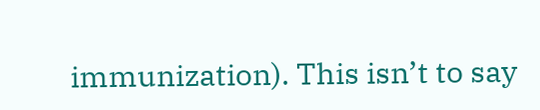immunization). This isn’t to say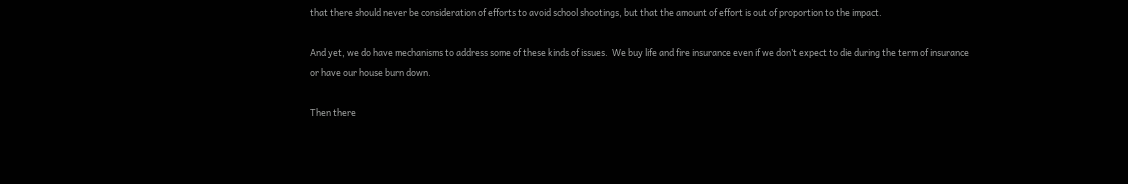that there should never be consideration of efforts to avoid school shootings, but that the amount of effort is out of proportion to the impact.

And yet, we do have mechanisms to address some of these kinds of issues.  We buy life and fire insurance even if we don’t expect to die during the term of insurance or have our house burn down.

Then there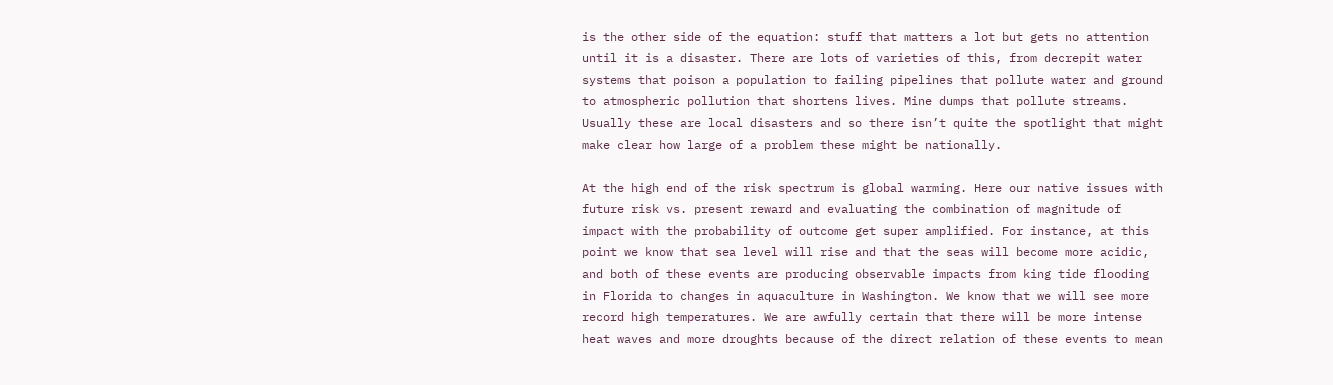is the other side of the equation: stuff that matters a lot but gets no attention until it is a disaster. There are lots of varieties of this, from decrepit water systems that poison a population to failing pipelines that pollute water and ground to atmospheric pollution that shortens lives. Mine dumps that pollute streams. Usually these are local disasters and so there isn’t quite the spotlight that might make clear how large of a problem these might be nationally.

At the high end of the risk spectrum is global warming. Here our native issues with future risk vs. present reward and evaluating the combination of magnitude of impact with the probability of outcome get super amplified. For instance, at this point we know that sea level will rise and that the seas will become more acidic, and both of these events are producing observable impacts from king tide flooding in Florida to changes in aquaculture in Washington. We know that we will see more record high temperatures. We are awfully certain that there will be more intense heat waves and more droughts because of the direct relation of these events to mean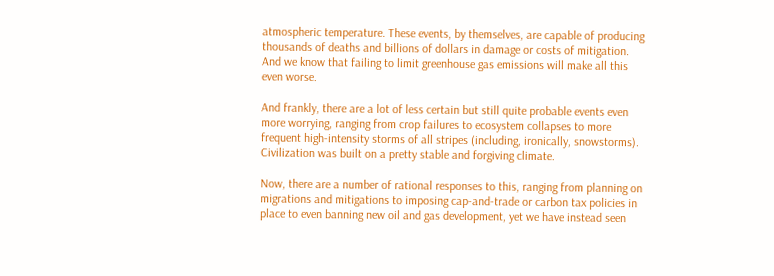atmospheric temperature. These events, by themselves, are capable of producing thousands of deaths and billions of dollars in damage or costs of mitigation. And we know that failing to limit greenhouse gas emissions will make all this even worse.

And frankly, there are a lot of less certain but still quite probable events even more worrying, ranging from crop failures to ecosystem collapses to more frequent high-intensity storms of all stripes (including, ironically, snowstorms). Civilization was built on a pretty stable and forgiving climate.

Now, there are a number of rational responses to this, ranging from planning on migrations and mitigations to imposing cap-and-trade or carbon tax policies in place to even banning new oil and gas development, yet we have instead seen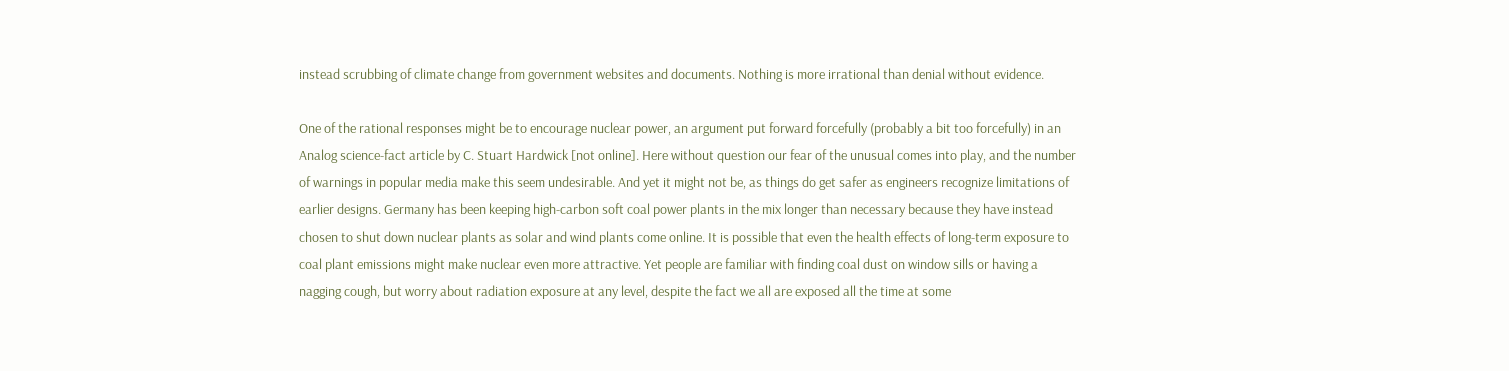instead scrubbing of climate change from government websites and documents. Nothing is more irrational than denial without evidence.

One of the rational responses might be to encourage nuclear power, an argument put forward forcefully (probably a bit too forcefully) in an Analog science-fact article by C. Stuart Hardwick [not online]. Here without question our fear of the unusual comes into play, and the number of warnings in popular media make this seem undesirable. And yet it might not be, as things do get safer as engineers recognize limitations of earlier designs. Germany has been keeping high-carbon soft coal power plants in the mix longer than necessary because they have instead chosen to shut down nuclear plants as solar and wind plants come online. It is possible that even the health effects of long-term exposure to coal plant emissions might make nuclear even more attractive. Yet people are familiar with finding coal dust on window sills or having a nagging cough, but worry about radiation exposure at any level, despite the fact we all are exposed all the time at some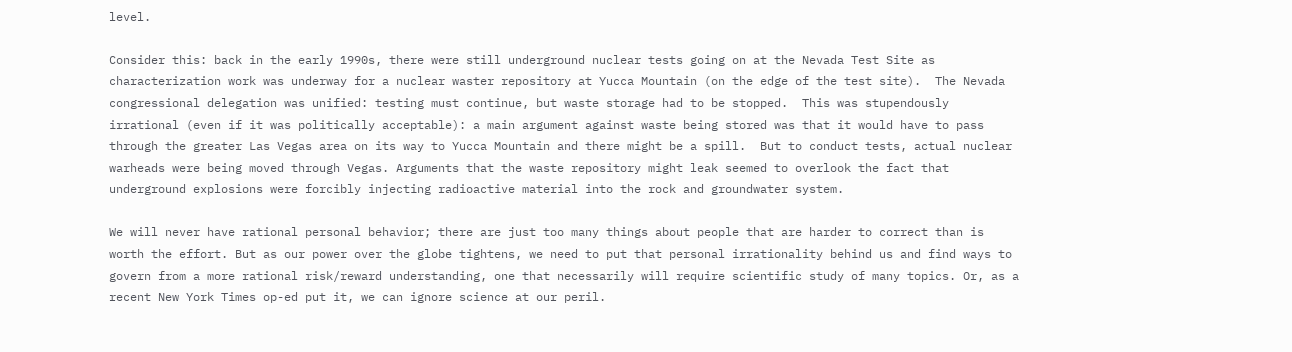level.

Consider this: back in the early 1990s, there were still underground nuclear tests going on at the Nevada Test Site as characterization work was underway for a nuclear waster repository at Yucca Mountain (on the edge of the test site).  The Nevada congressional delegation was unified: testing must continue, but waste storage had to be stopped.  This was stupendously irrational (even if it was politically acceptable): a main argument against waste being stored was that it would have to pass through the greater Las Vegas area on its way to Yucca Mountain and there might be a spill.  But to conduct tests, actual nuclear warheads were being moved through Vegas. Arguments that the waste repository might leak seemed to overlook the fact that underground explosions were forcibly injecting radioactive material into the rock and groundwater system.

We will never have rational personal behavior; there are just too many things about people that are harder to correct than is worth the effort. But as our power over the globe tightens, we need to put that personal irrationality behind us and find ways to govern from a more rational risk/reward understanding, one that necessarily will require scientific study of many topics. Or, as a recent New York Times op-ed put it, we can ignore science at our peril.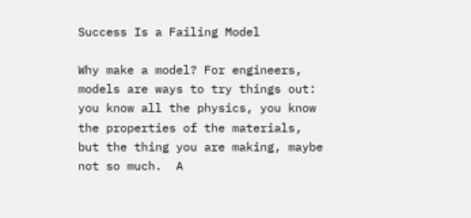Success Is a Failing Model

Why make a model? For engineers, models are ways to try things out: you know all the physics, you know the properties of the materials, but the thing you are making, maybe not so much.  A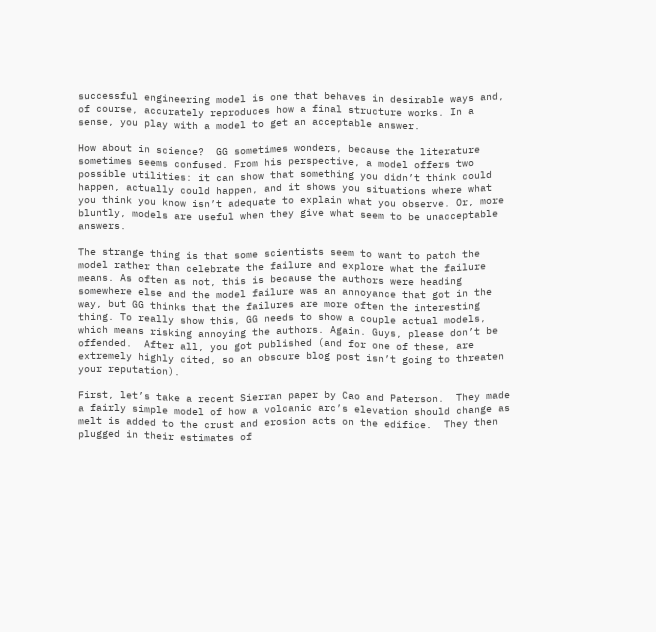successful engineering model is one that behaves in desirable ways and, of course, accurately reproduces how a final structure works. In a sense, you play with a model to get an acceptable answer.

How about in science?  GG sometimes wonders, because the literature sometimes seems confused. From his perspective, a model offers two possible utilities: it can show that something you didn’t think could happen, actually could happen, and it shows you situations where what you think you know isn’t adequate to explain what you observe. Or, more bluntly, models are useful when they give what seem to be unacceptable answers.

The strange thing is that some scientists seem to want to patch the model rather than celebrate the failure and explore what the failure means. As often as not, this is because the authors were heading somewhere else and the model failure was an annoyance that got in the way, but GG thinks that the failures are more often the interesting thing. To really show this, GG needs to show a couple actual models, which means risking annoying the authors. Again. Guys, please don’t be offended.  After all, you got published (and for one of these, are extremely highly cited, so an obscure blog post isn’t going to threaten your reputation).

First, let’s take a recent Sierran paper by Cao and Paterson.  They made a fairly simple model of how a volcanic arc’s elevation should change as melt is added to the crust and erosion acts on the edifice.  They then plugged in their estimates of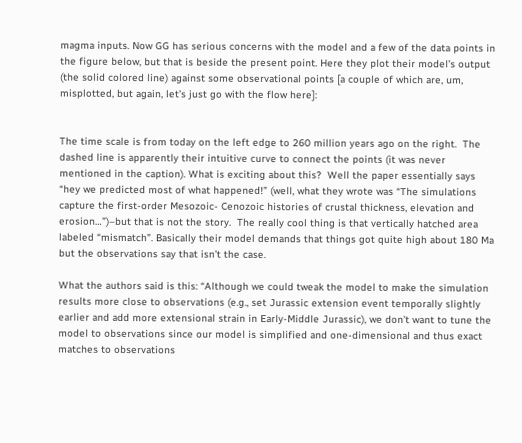magma inputs. Now GG has serious concerns with the model and a few of the data points in the figure below, but that is beside the present point. Here they plot their model’s output (the solid colored line) against some observational points [a couple of which are, um, misplotted, but again, let’s just go with the flow here]:


The time scale is from today on the left edge to 260 million years ago on the right.  The dashed line is apparently their intuitive curve to connect the points (it was never mentioned in the caption). What is exciting about this?  Well the paper essentially says “hey we predicted most of what happened!” (well, what they wrote was “The simulations capture the first-order Mesozoic- Cenozoic histories of crustal thickness, elevation and erosion…”)–but that is not the story.  The really cool thing is that vertically hatched area labeled “mismatch”. Basically their model demands that things got quite high about 180 Ma but the observations say that isn’t the case.

What the authors said is this: “Although we could tweak the model to make the simulation results more close to observations (e.g., set Jurassic extension event temporally slightly earlier and add more extensional strain in Early-Middle Jurassic), we don’t want to tune the model to observations since our model is simplified and one-dimensional and thus exact matches to observations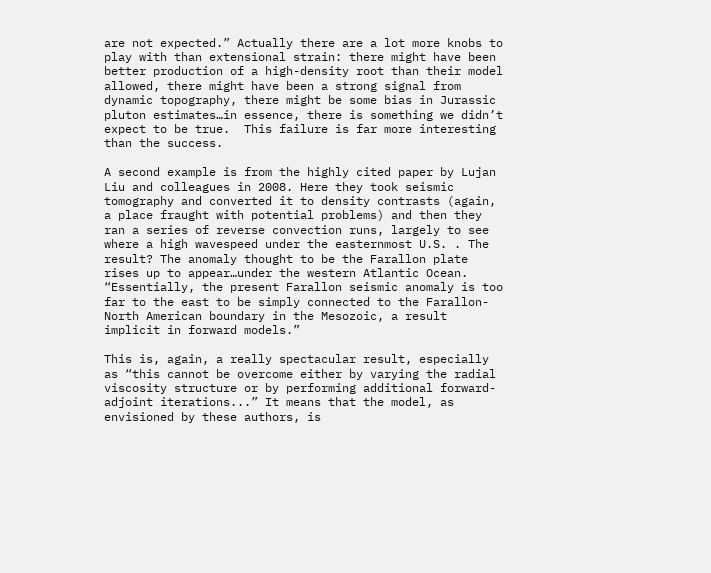are not expected.” Actually there are a lot more knobs to play with than extensional strain: there might have been better production of a high-density root than their model allowed, there might have been a strong signal from dynamic topography, there might be some bias in Jurassic pluton estimates…in essence, there is something we didn’t expect to be true.  This failure is far more interesting than the success.

A second example is from the highly cited paper by Lujan Liu and colleagues in 2008. Here they took seismic tomography and converted it to density contrasts (again, a place fraught with potential problems) and then they ran a series of reverse convection runs, largely to see where a high wavespeed under the easternmost U.S. . The result? The anomaly thought to be the Farallon plate rises up to appear…under the western Atlantic Ocean. “Essentially, the present Farallon seismic anomaly is too far to the east to be simply connected to the Farallon-North American boundary in the Mesozoic, a result implicit in forward models.”

This is, again, a really spectacular result, especially as “this cannot be overcome either by varying the radial viscosity structure or by performing additional forward-adjoint iterations...” It means that the model, as envisioned by these authors, is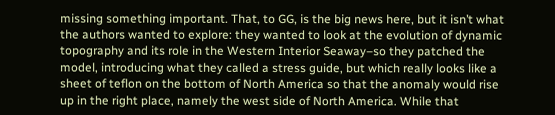missing something important. That, to GG, is the big news here, but it isn’t what the authors wanted to explore: they wanted to look at the evolution of dynamic topography and its role in the Western Interior Seaway–so they patched the model, introducing what they called a stress guide, but which really looks like a sheet of teflon on the bottom of North America so that the anomaly would rise up in the right place, namely the west side of North America. While that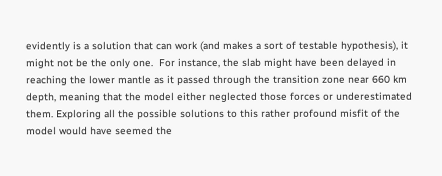evidently is a solution that can work (and makes a sort of testable hypothesis), it might not be the only one.  For instance, the slab might have been delayed in reaching the lower mantle as it passed through the transition zone near 660 km depth, meaning that the model either neglected those forces or underestimated them. Exploring all the possible solutions to this rather profound misfit of the model would have seemed the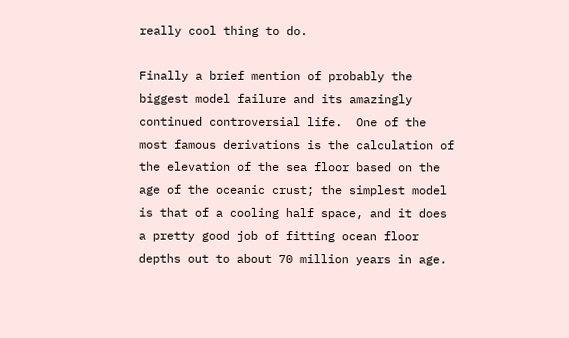really cool thing to do.

Finally a brief mention of probably the biggest model failure and its amazingly continued controversial life.  One of the most famous derivations is the calculation of the elevation of the sea floor based on the age of the oceanic crust; the simplest model is that of a cooling half space, and it does a pretty good job of fitting ocean floor depths out to about 70 million years in age.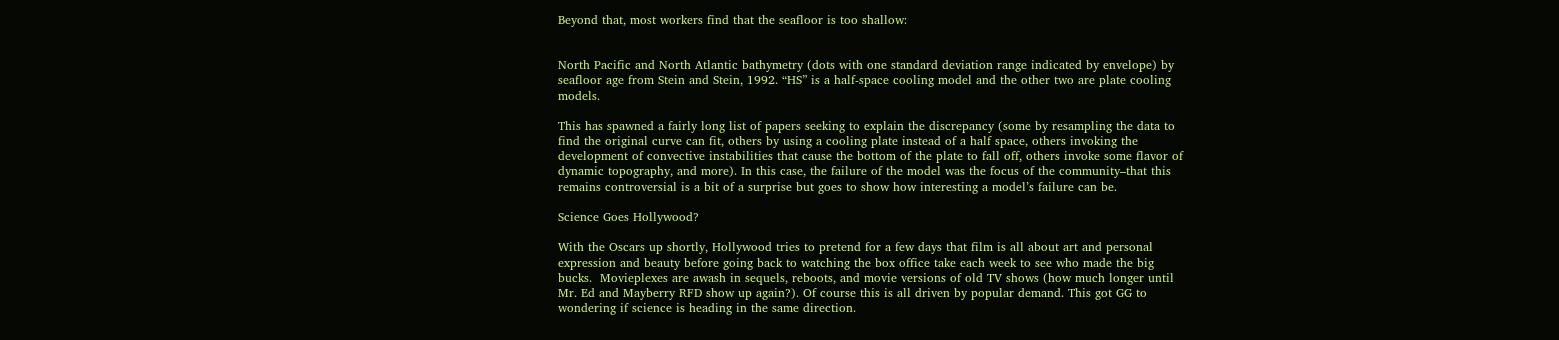Beyond that, most workers find that the seafloor is too shallow:


North Pacific and North Atlantic bathymetry (dots with one standard deviation range indicated by envelope) by seafloor age from Stein and Stein, 1992. “HS” is a half-space cooling model and the other two are plate cooling models.

This has spawned a fairly long list of papers seeking to explain the discrepancy (some by resampling the data to find the original curve can fit, others by using a cooling plate instead of a half space, others invoking the development of convective instabilities that cause the bottom of the plate to fall off, others invoke some flavor of dynamic topography, and more). In this case, the failure of the model was the focus of the community–that this remains controversial is a bit of a surprise but goes to show how interesting a model’s failure can be.

Science Goes Hollywood?

With the Oscars up shortly, Hollywood tries to pretend for a few days that film is all about art and personal expression and beauty before going back to watching the box office take each week to see who made the big bucks.  Movieplexes are awash in sequels, reboots, and movie versions of old TV shows (how much longer until Mr. Ed and Mayberry RFD show up again?). Of course this is all driven by popular demand. This got GG to wondering if science is heading in the same direction.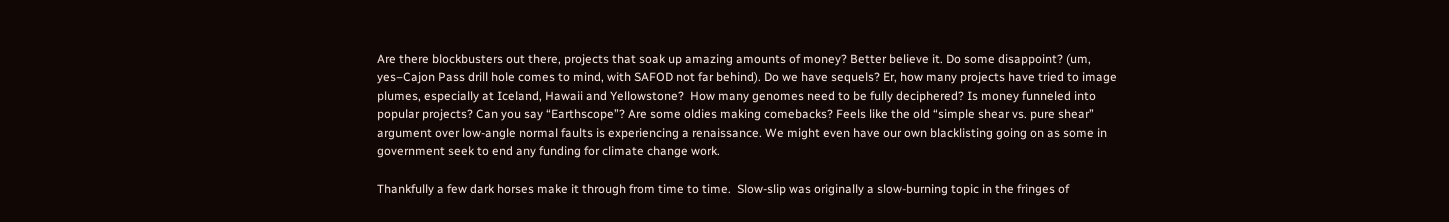Are there blockbusters out there, projects that soak up amazing amounts of money? Better believe it. Do some disappoint? (um, yes–Cajon Pass drill hole comes to mind, with SAFOD not far behind). Do we have sequels? Er, how many projects have tried to image plumes, especially at Iceland, Hawaii and Yellowstone?  How many genomes need to be fully deciphered? Is money funneled into popular projects? Can you say “Earthscope”? Are some oldies making comebacks? Feels like the old “simple shear vs. pure shear” argument over low-angle normal faults is experiencing a renaissance. We might even have our own blacklisting going on as some in government seek to end any funding for climate change work.

Thankfully a few dark horses make it through from time to time.  Slow-slip was originally a slow-burning topic in the fringes of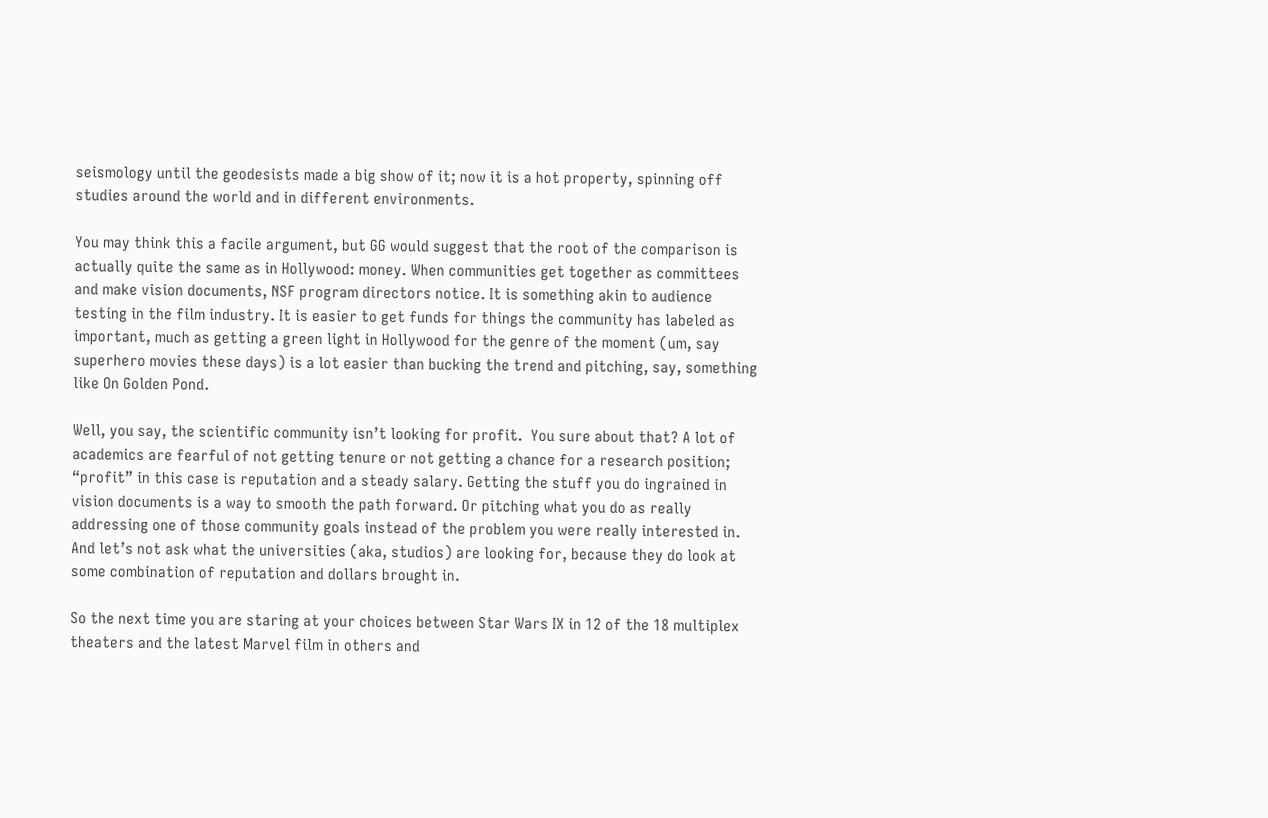seismology until the geodesists made a big show of it; now it is a hot property, spinning off studies around the world and in different environments.

You may think this a facile argument, but GG would suggest that the root of the comparison is actually quite the same as in Hollywood: money. When communities get together as committees and make vision documents, NSF program directors notice. It is something akin to audience testing in the film industry. It is easier to get funds for things the community has labeled as important, much as getting a green light in Hollywood for the genre of the moment (um, say superhero movies these days) is a lot easier than bucking the trend and pitching, say, something like On Golden Pond.

Well, you say, the scientific community isn’t looking for profit.  You sure about that? A lot of academics are fearful of not getting tenure or not getting a chance for a research position; “profit” in this case is reputation and a steady salary. Getting the stuff you do ingrained in vision documents is a way to smooth the path forward. Or pitching what you do as really addressing one of those community goals instead of the problem you were really interested in. And let’s not ask what the universities (aka, studios) are looking for, because they do look at some combination of reputation and dollars brought in.

So the next time you are staring at your choices between Star Wars IX in 12 of the 18 multiplex theaters and the latest Marvel film in others and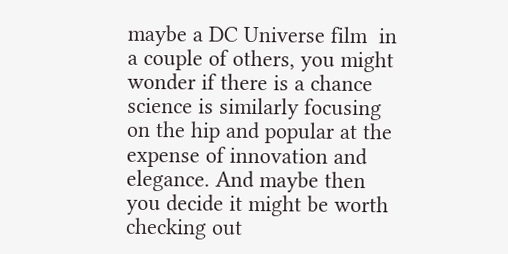maybe a DC Universe film  in a couple of others, you might wonder if there is a chance science is similarly focusing on the hip and popular at the expense of innovation and elegance. And maybe then you decide it might be worth checking out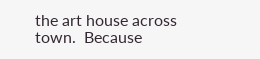the art house across town.  Because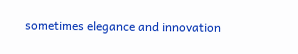sometimes elegance and innovation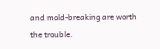and mold-breaking are worth the trouble.